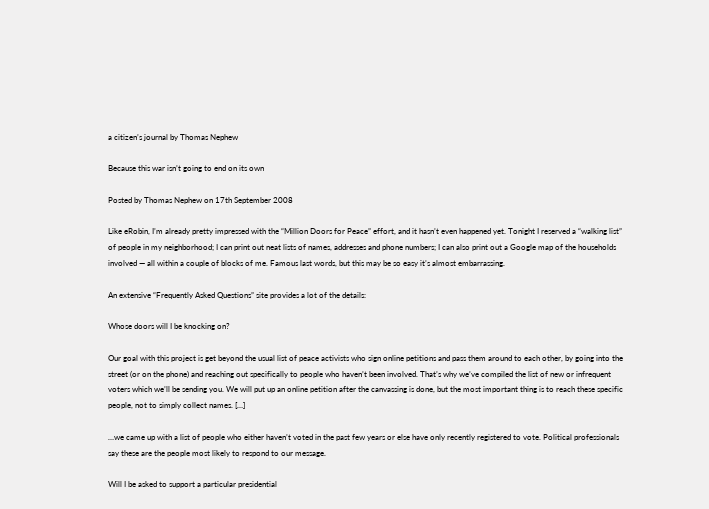a citizen’s journal by Thomas Nephew

Because this war isn’t going to end on its own

Posted by Thomas Nephew on 17th September 2008

Like eRobin, I’m already pretty impressed with the “Million Doors for Peace” effort, and it hasn’t even happened yet. Tonight I reserved a “walking list” of people in my neighborhood; I can print out neat lists of names, addresses and phone numbers; I can also print out a Google map of the households involved — all within a couple of blocks of me. Famous last words, but this may be so easy it’s almost embarrassing.

An extensive “Frequently Asked Questions” site provides a lot of the details:

Whose doors will I be knocking on?

Our goal with this project is get beyond the usual list of peace activists who sign online petitions and pass them around to each other, by going into the street (or on the phone) and reaching out specifically to people who haven’t been involved. That’s why we’ve compiled the list of new or infrequent voters which we’ll be sending you. We will put up an online petition after the canvassing is done, but the most important thing is to reach these specific people, not to simply collect names. […]

…we came up with a list of people who either haven’t voted in the past few years or else have only recently registered to vote. Political professionals say these are the people most likely to respond to our message.

Will I be asked to support a particular presidential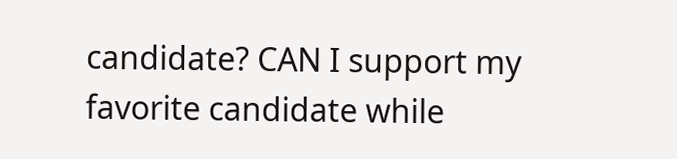candidate? CAN I support my favorite candidate while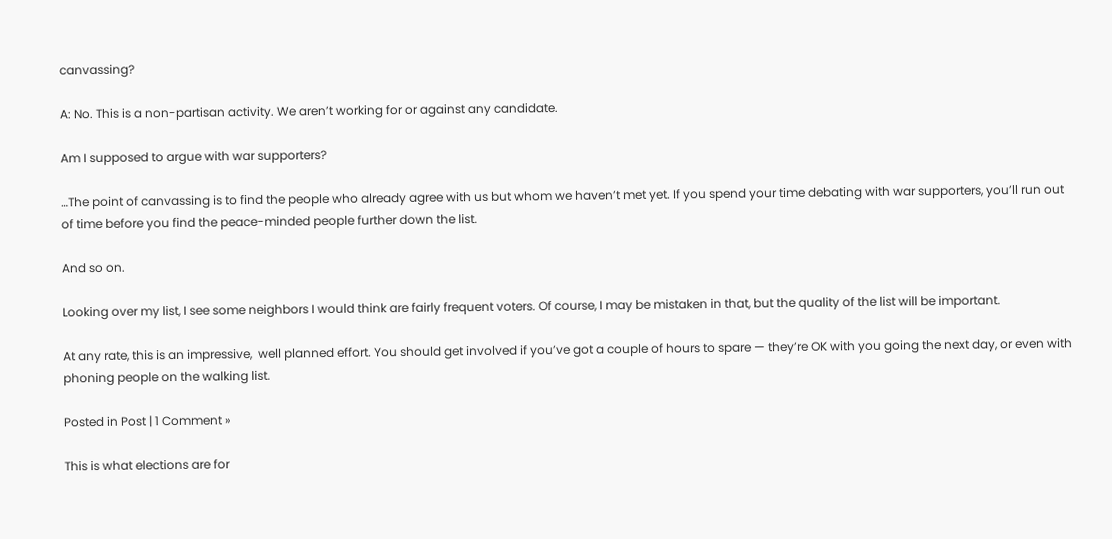canvassing?

A: No. This is a non-partisan activity. We aren’t working for or against any candidate.

Am I supposed to argue with war supporters?

…The point of canvassing is to find the people who already agree with us but whom we haven’t met yet. If you spend your time debating with war supporters, you’ll run out of time before you find the peace-minded people further down the list.

And so on.

Looking over my list, I see some neighbors I would think are fairly frequent voters. Of course, I may be mistaken in that, but the quality of the list will be important.

At any rate, this is an impressive,  well planned effort. You should get involved if you’ve got a couple of hours to spare — they’re OK with you going the next day, or even with phoning people on the walking list.

Posted in Post | 1 Comment »

This is what elections are for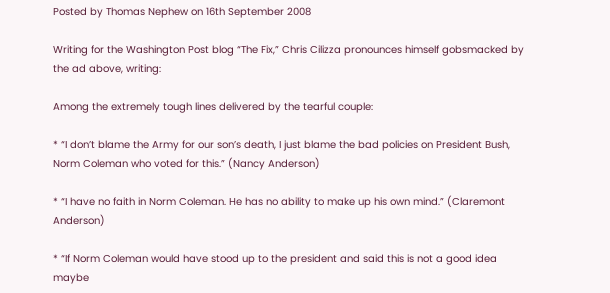Posted by Thomas Nephew on 16th September 2008

Writing for the Washington Post blog “The Fix,” Chris Cilizza pronounces himself gobsmacked by the ad above, writing:

Among the extremely tough lines delivered by the tearful couple:

* “I don’t blame the Army for our son’s death, I just blame the bad policies on President Bush, Norm Coleman who voted for this.” (Nancy Anderson)

* “I have no faith in Norm Coleman. He has no ability to make up his own mind.” (Claremont Anderson)

* “If Norm Coleman would have stood up to the president and said this is not a good idea maybe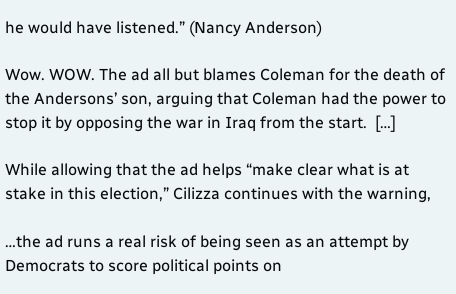he would have listened.” (Nancy Anderson)

Wow. WOW. The ad all but blames Coleman for the death of the Andersons’ son, arguing that Coleman had the power to stop it by opposing the war in Iraq from the start.  […]

While allowing that the ad helps “make clear what is at stake in this election,” Cilizza continues with the warning,

…the ad runs a real risk of being seen as an attempt by Democrats to score political points on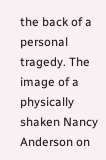the back of a personal tragedy. The image of a physically shaken Nancy Anderson on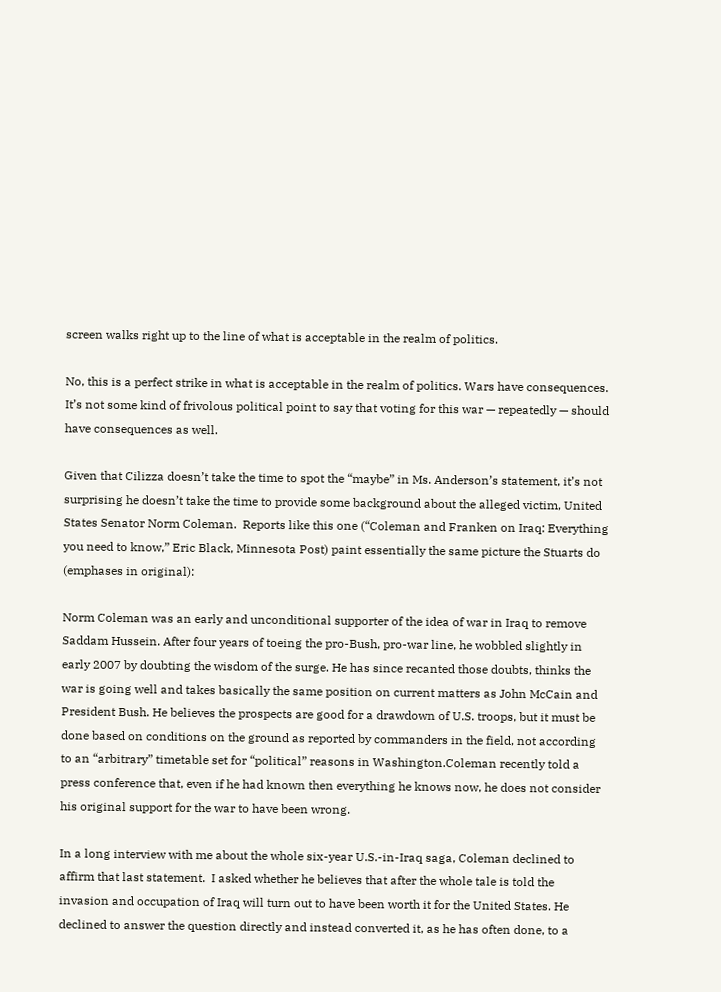screen walks right up to the line of what is acceptable in the realm of politics.

No, this is a perfect strike in what is acceptable in the realm of politics. Wars have consequences.  It’s not some kind of frivolous political point to say that voting for this war — repeatedly — should have consequences as well.

Given that Cilizza doesn’t take the time to spot the “maybe” in Ms. Anderson’s statement, it’s not surprising he doesn’t take the time to provide some background about the alleged victim, United States Senator Norm Coleman.  Reports like this one (“Coleman and Franken on Iraq: Everything you need to know,” Eric Black, Minnesota Post) paint essentially the same picture the Stuarts do (emphases in original):

Norm Coleman was an early and unconditional supporter of the idea of war in Iraq to remove Saddam Hussein. After four years of toeing the pro-Bush, pro-war line, he wobbled slightly in early 2007 by doubting the wisdom of the surge. He has since recanted those doubts, thinks the war is going well and takes basically the same position on current matters as John McCain and President Bush. He believes the prospects are good for a drawdown of U.S. troops, but it must be done based on conditions on the ground as reported by commanders in the field, not according to an “arbitrary” timetable set for “political” reasons in Washington.Coleman recently told a press conference that, even if he had known then everything he knows now, he does not consider his original support for the war to have been wrong.

In a long interview with me about the whole six-year U.S.-in-Iraq saga, Coleman declined to affirm that last statement.  I asked whether he believes that after the whole tale is told the invasion and occupation of Iraq will turn out to have been worth it for the United States. He declined to answer the question directly and instead converted it, as he has often done, to a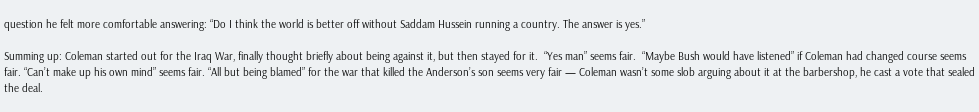question he felt more comfortable answering: “Do I think the world is better off without Saddam Hussein running a country. The answer is yes.”

Summing up: Coleman started out for the Iraq War, finally thought briefly about being against it, but then stayed for it.  “Yes man” seems fair.  “Maybe Bush would have listened” if Coleman had changed course seems fair. “Can’t make up his own mind” seems fair. “All but being blamed” for the war that killed the Anderson’s son seems very fair — Coleman wasn’t some slob arguing about it at the barbershop, he cast a vote that sealed the deal.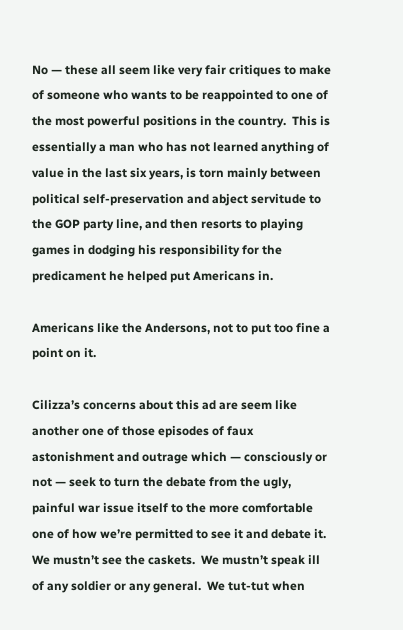No — these all seem like very fair critiques to make of someone who wants to be reappointed to one of the most powerful positions in the country.  This is essentially a man who has not learned anything of value in the last six years, is torn mainly between political self-preservation and abject servitude to the GOP party line, and then resorts to playing games in dodging his responsibility for the predicament he helped put Americans in.

Americans like the Andersons, not to put too fine a point on it.

Cilizza’s concerns about this ad are seem like another one of those episodes of faux astonishment and outrage which — consciously or not — seek to turn the debate from the ugly, painful war issue itself to the more comfortable one of how we’re permitted to see it and debate it.  We mustn’t see the caskets.  We mustn’t speak ill of any soldier or any general.  We tut-tut when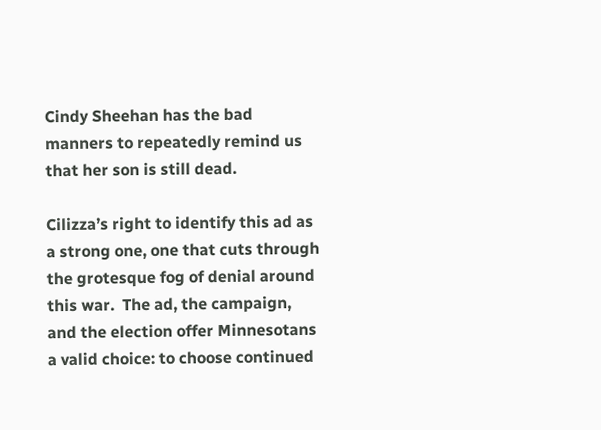Cindy Sheehan has the bad manners to repeatedly remind us that her son is still dead.

Cilizza’s right to identify this ad as a strong one, one that cuts through the grotesque fog of denial around this war.  The ad, the campaign, and the election offer Minnesotans a valid choice: to choose continued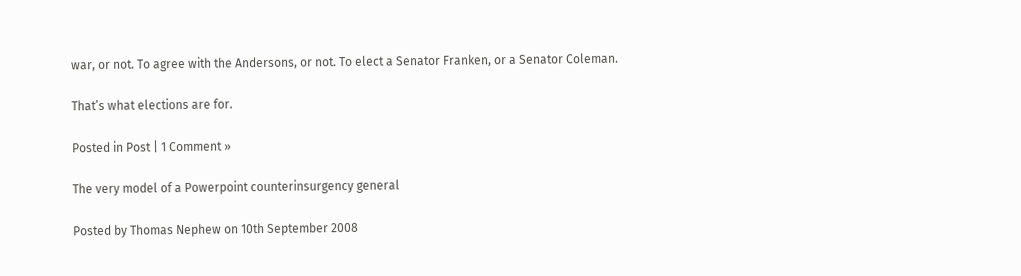war, or not. To agree with the Andersons, or not. To elect a Senator Franken, or a Senator Coleman.

That’s what elections are for.

Posted in Post | 1 Comment »

The very model of a Powerpoint counterinsurgency general

Posted by Thomas Nephew on 10th September 2008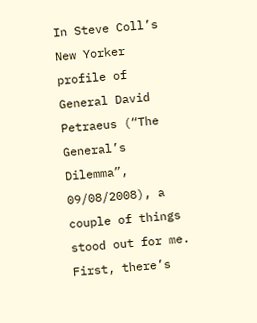In Steve Coll’s New Yorker profile of General David Petraeus (“The General’s Dilemma”, 09/08/2008), a couple of things stood out for me.  First, there’s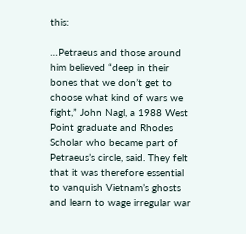this:

…Petraeus and those around him believed “deep in their bones that we don’t get to choose what kind of wars we fight,” John Nagl, a 1988 West Point graduate and Rhodes Scholar who became part of Petraeus’s circle, said. They felt that it was therefore essential to vanquish Vietnam’s ghosts and learn to wage irregular war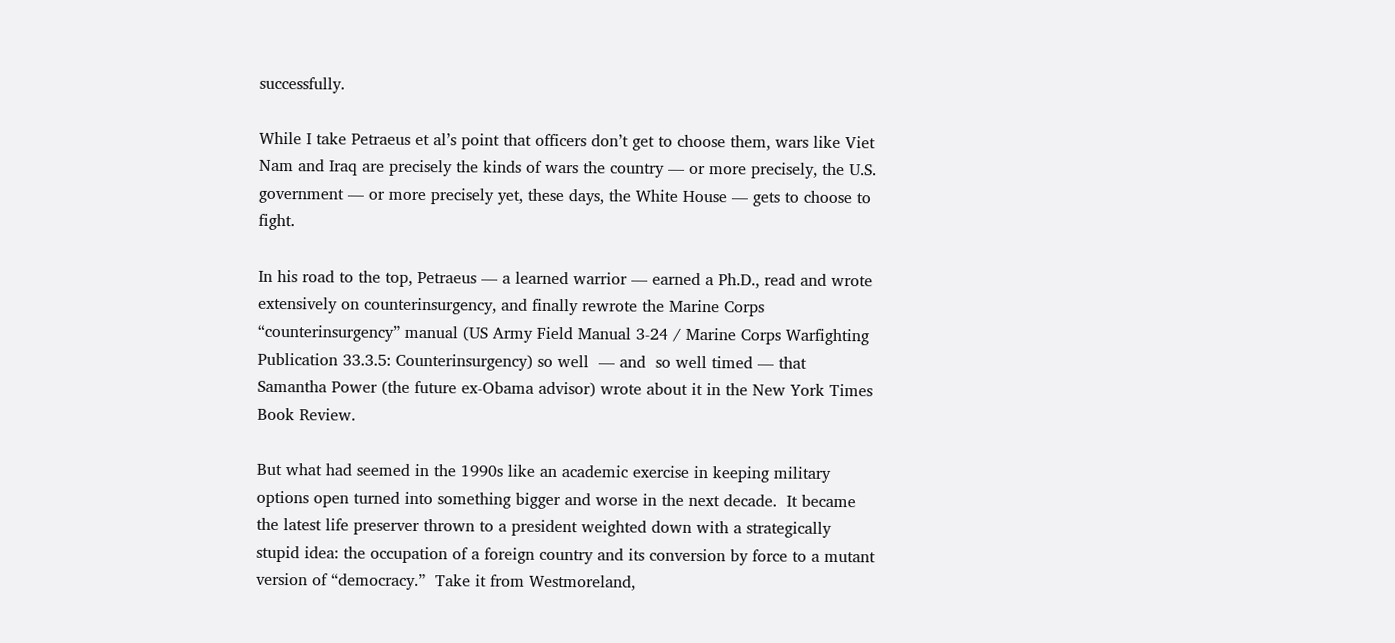successfully.

While I take Petraeus et al’s point that officers don’t get to choose them, wars like Viet Nam and Iraq are precisely the kinds of wars the country — or more precisely, the U.S. government — or more precisely yet, these days, the White House — gets to choose to fight.

In his road to the top, Petraeus — a learned warrior — earned a Ph.D., read and wrote extensively on counterinsurgency, and finally rewrote the Marine Corps “counterinsurgency” manual (US Army Field Manual 3-24 / Marine Corps Warfighting Publication 33.3.5: Counterinsurgency) so well  — and  so well timed — that Samantha Power (the future ex-Obama advisor) wrote about it in the New York Times Book Review.

But what had seemed in the 1990s like an academic exercise in keeping military options open turned into something bigger and worse in the next decade.  It became the latest life preserver thrown to a president weighted down with a strategically stupid idea: the occupation of a foreign country and its conversion by force to a mutant version of “democracy.”  Take it from Westmoreland,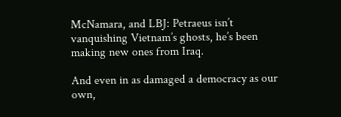McNamara, and LBJ: Petraeus isn’t vanquishing Vietnam’s ghosts, he’s been making new ones from Iraq.

And even in as damaged a democracy as our own,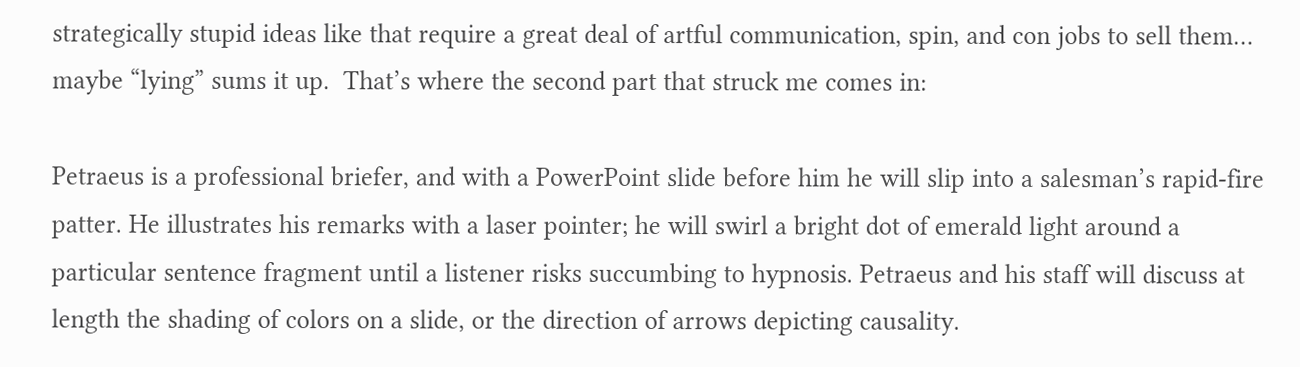strategically stupid ideas like that require a great deal of artful communication, spin, and con jobs to sell them… maybe “lying” sums it up.  That’s where the second part that struck me comes in:

Petraeus is a professional briefer, and with a PowerPoint slide before him he will slip into a salesman’s rapid-fire patter. He illustrates his remarks with a laser pointer; he will swirl a bright dot of emerald light around a particular sentence fragment until a listener risks succumbing to hypnosis. Petraeus and his staff will discuss at length the shading of colors on a slide, or the direction of arrows depicting causality.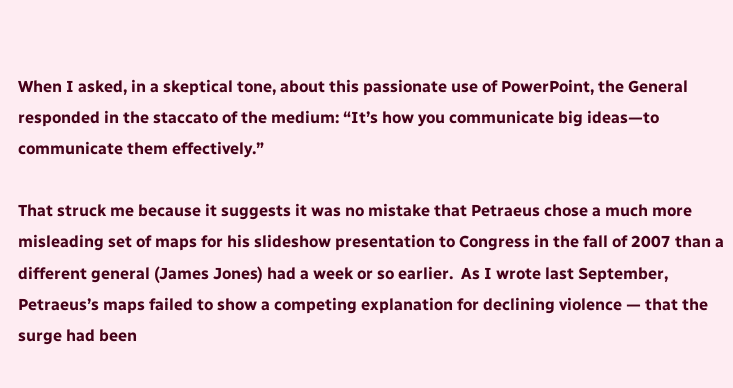When I asked, in a skeptical tone, about this passionate use of PowerPoint, the General responded in the staccato of the medium: “It’s how you communicate big ideas—to communicate them effectively.”

That struck me because it suggests it was no mistake that Petraeus chose a much more misleading set of maps for his slideshow presentation to Congress in the fall of 2007 than a different general (James Jones) had a week or so earlier.  As I wrote last September, Petraeus’s maps failed to show a competing explanation for declining violence — that the surge had been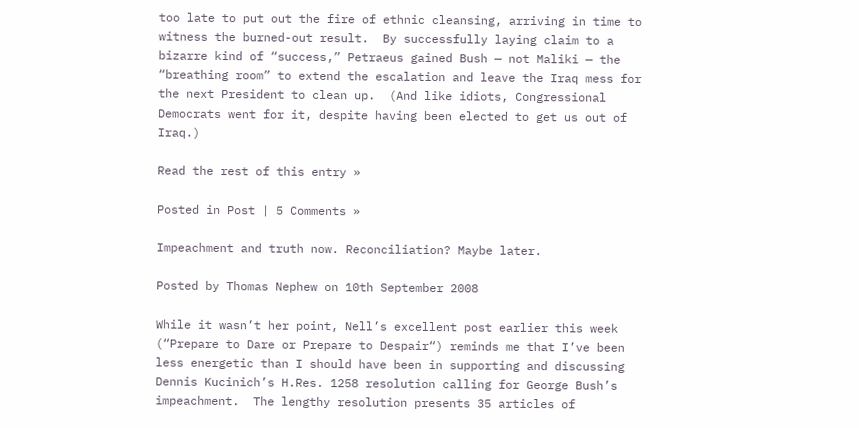too late to put out the fire of ethnic cleansing, arriving in time to witness the burned-out result.  By successfully laying claim to a bizarre kind of “success,” Petraeus gained Bush — not Maliki — the “breathing room” to extend the escalation and leave the Iraq mess for the next President to clean up.  (And like idiots, Congressional Democrats went for it, despite having been elected to get us out of Iraq.)

Read the rest of this entry »

Posted in Post | 5 Comments »

Impeachment and truth now. Reconciliation? Maybe later.

Posted by Thomas Nephew on 10th September 2008

While it wasn’t her point, Nell’s excellent post earlier this week (“Prepare to Dare or Prepare to Despair“) reminds me that I’ve been less energetic than I should have been in supporting and discussing Dennis Kucinich’s H.Res. 1258 resolution calling for George Bush’s impeachment.  The lengthy resolution presents 35 articles of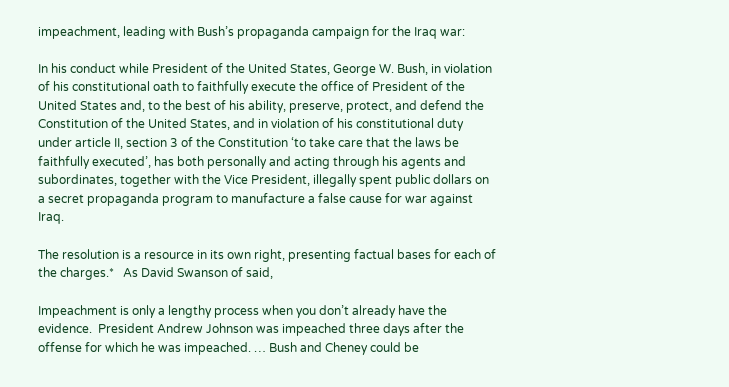impeachment, leading with Bush’s propaganda campaign for the Iraq war:

In his conduct while President of the United States, George W. Bush, in violation of his constitutional oath to faithfully execute the office of President of the United States and, to the best of his ability, preserve, protect, and defend the Constitution of the United States, and in violation of his constitutional duty under article II, section 3 of the Constitution ‘to take care that the laws be faithfully executed’, has both personally and acting through his agents and subordinates, together with the Vice President, illegally spent public dollars on a secret propaganda program to manufacture a false cause for war against Iraq.

The resolution is a resource in its own right, presenting factual bases for each of the charges.*   As David Swanson of said,

Impeachment is only a lengthy process when you don’t already have the evidence.  President Andrew Johnson was impeached three days after the offense for which he was impeached. … Bush and Cheney could be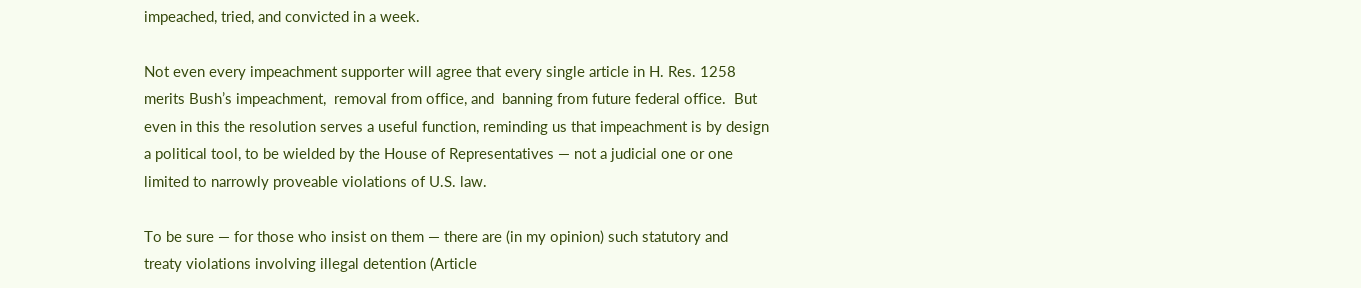impeached, tried, and convicted in a week.

Not even every impeachment supporter will agree that every single article in H. Res. 1258 merits Bush’s impeachment,  removal from office, and  banning from future federal office.  But even in this the resolution serves a useful function, reminding us that impeachment is by design a political tool, to be wielded by the House of Representatives — not a judicial one or one limited to narrowly proveable violations of U.S. law.

To be sure — for those who insist on them — there are (in my opinion) such statutory and treaty violations involving illegal detention (Article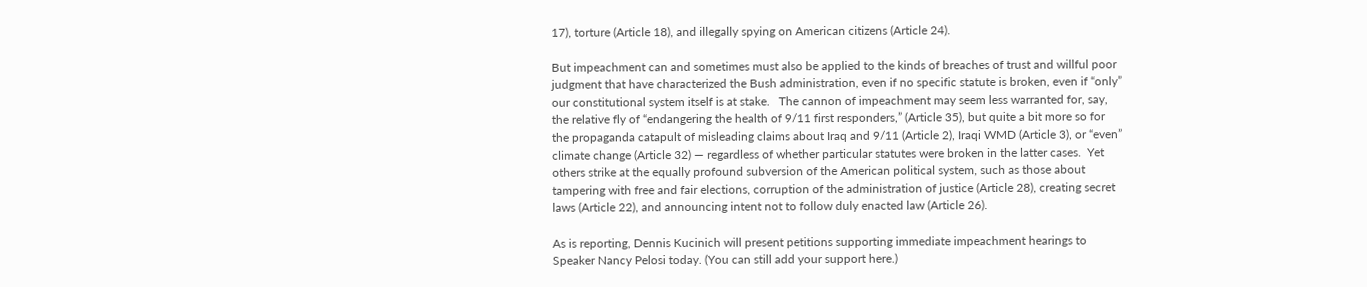17), torture (Article 18), and illegally spying on American citizens (Article 24).

But impeachment can and sometimes must also be applied to the kinds of breaches of trust and willful poor judgment that have characterized the Bush administration, even if no specific statute is broken, even if “only” our constitutional system itself is at stake.   The cannon of impeachment may seem less warranted for, say, the relative fly of “endangering the health of 9/11 first responders,” (Article 35), but quite a bit more so for the propaganda catapult of misleading claims about Iraq and 9/11 (Article 2), Iraqi WMD (Article 3), or “even” climate change (Article 32) — regardless of whether particular statutes were broken in the latter cases.  Yet others strike at the equally profound subversion of the American political system, such as those about tampering with free and fair elections, corruption of the administration of justice (Article 28), creating secret laws (Article 22), and announcing intent not to follow duly enacted law (Article 26).

As is reporting, Dennis Kucinich will present petitions supporting immediate impeachment hearings to Speaker Nancy Pelosi today. (You can still add your support here.)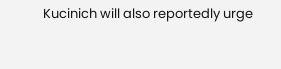Kucinich will also reportedly urge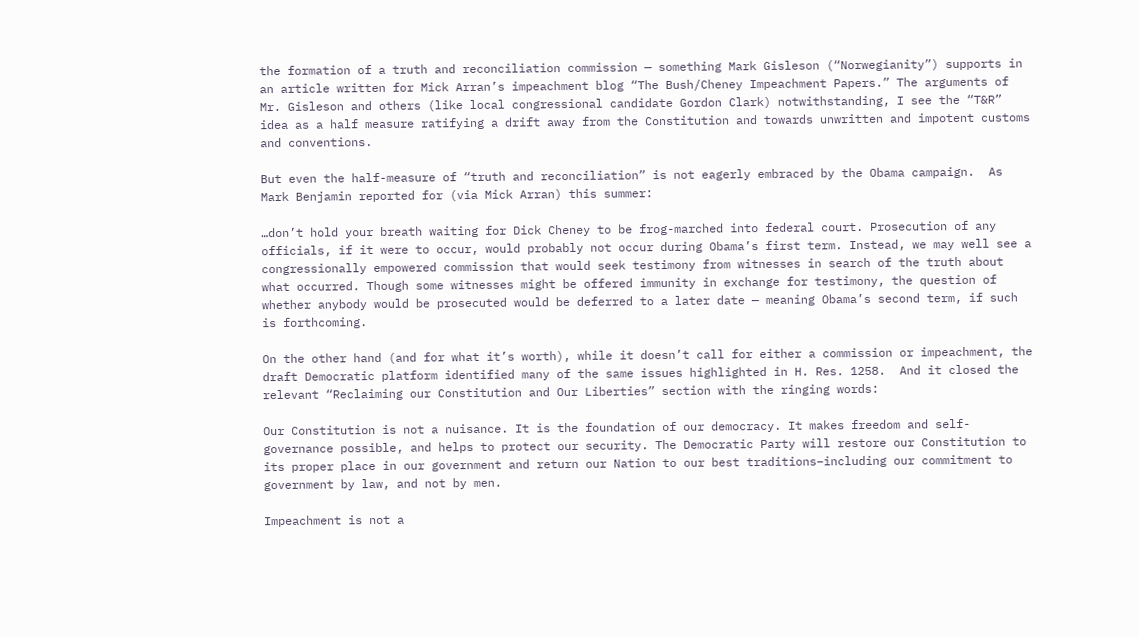the formation of a truth and reconciliation commission — something Mark Gisleson (“Norwegianity”) supports in an article written for Mick Arran’s impeachment blog “The Bush/Cheney Impeachment Papers.” The arguments of Mr. Gisleson and others (like local congressional candidate Gordon Clark) notwithstanding, I see the “T&R” idea as a half measure ratifying a drift away from the Constitution and towards unwritten and impotent customs and conventions.

But even the half-measure of “truth and reconciliation” is not eagerly embraced by the Obama campaign.  As Mark Benjamin reported for (via Mick Arran) this summer:

…don’t hold your breath waiting for Dick Cheney to be frog-marched into federal court. Prosecution of any officials, if it were to occur, would probably not occur during Obama’s first term. Instead, we may well see a congressionally empowered commission that would seek testimony from witnesses in search of the truth about what occurred. Though some witnesses might be offered immunity in exchange for testimony, the question of whether anybody would be prosecuted would be deferred to a later date — meaning Obama’s second term, if such is forthcoming.

On the other hand (and for what it’s worth), while it doesn’t call for either a commission or impeachment, the draft Democratic platform identified many of the same issues highlighted in H. Res. 1258.  And it closed the relevant “Reclaiming our Constitution and Our Liberties” section with the ringing words:

Our Constitution is not a nuisance. It is the foundation of our democracy. It makes freedom and self-governance possible, and helps to protect our security. The Democratic Party will restore our Constitution to its proper place in our government and return our Nation to our best traditions–including our commitment to government by law, and not by men.

Impeachment is not a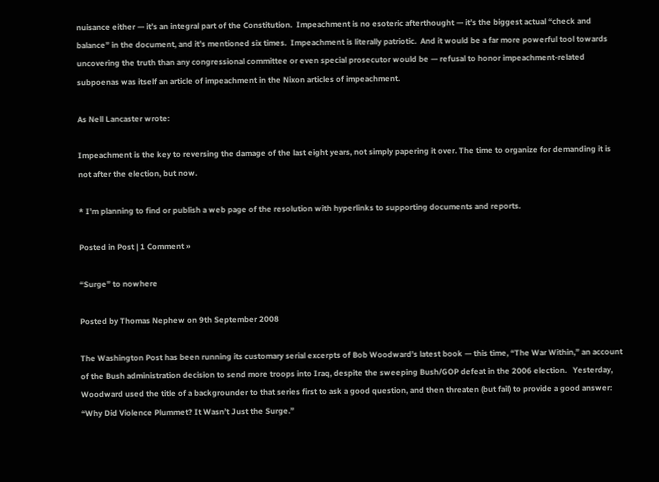nuisance either — it’s an integral part of the Constitution.  Impeachment is no esoteric afterthought — it’s the biggest actual “check and balance” in the document, and it’s mentioned six times.  Impeachment is literally patriotic.  And it would be a far more powerful tool towards uncovering the truth than any congressional committee or even special prosecutor would be — refusal to honor impeachment-related subpoenas was itself an article of impeachment in the Nixon articles of impeachment.

As Nell Lancaster wrote:

Impeachment is the key to reversing the damage of the last eight years, not simply papering it over. The time to organize for demanding it is not after the election, but now.

* I’m planning to find or publish a web page of the resolution with hyperlinks to supporting documents and reports.

Posted in Post | 1 Comment »

“Surge” to nowhere

Posted by Thomas Nephew on 9th September 2008

The Washington Post has been running its customary serial excerpts of Bob Woodward’s latest book — this time, “The War Within,” an account of the Bush administration decision to send more troops into Iraq, despite the sweeping Bush/GOP defeat in the 2006 election.   Yesterday, Woodward used the title of a backgrounder to that series first to ask a good question, and then threaten (but fail) to provide a good answer: “Why Did Violence Plummet? It Wasn’t Just the Surge.”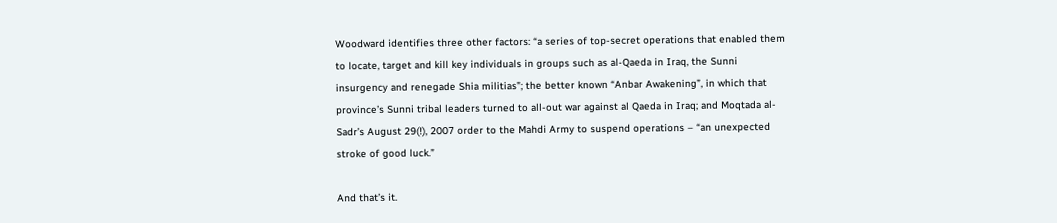Woodward identifies three other factors: “a series of top-secret operations that enabled them to locate, target and kill key individuals in groups such as al-Qaeda in Iraq, the Sunni insurgency and renegade Shia militias”; the better known “Anbar Awakening”, in which that province’s Sunni tribal leaders turned to all-out war against al Qaeda in Iraq; and Moqtada al-Sadr’s August 29(!), 2007 order to the Mahdi Army to suspend operations – “an unexpected stroke of good luck.”

And that’s it.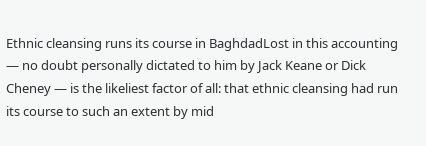Ethnic cleansing runs its course in BaghdadLost in this accounting — no doubt personally dictated to him by Jack Keane or Dick Cheney — is the likeliest factor of all: that ethnic cleansing had run its course to such an extent by mid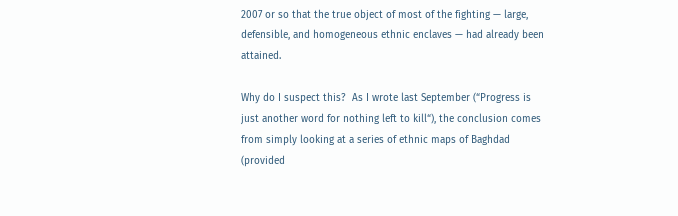2007 or so that the true object of most of the fighting — large, defensible, and homogeneous ethnic enclaves — had already been attained.

Why do I suspect this?  As I wrote last September (“Progress is just another word for nothing left to kill“), the conclusion comes from simply looking at a series of ethnic maps of Baghdad (provided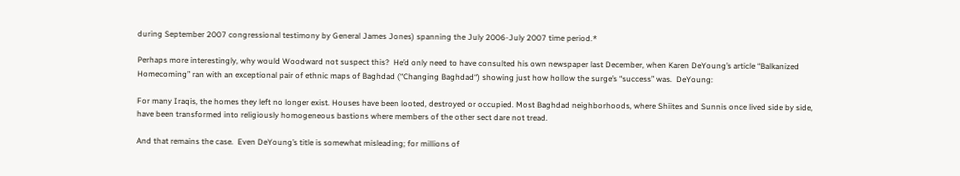during September 2007 congressional testimony by General James Jones) spanning the July 2006-July 2007 time period.*

Perhaps more interestingly, why would Woodward not suspect this?  He’d only need to have consulted his own newspaper last December, when Karen DeYoung’s article “Balkanized Homecoming” ran with an exceptional pair of ethnic maps of Baghdad (“Changing Baghdad“) showing just how hollow the surge’s “success” was.  DeYoung:

For many Iraqis, the homes they left no longer exist. Houses have been looted, destroyed or occupied. Most Baghdad neighborhoods, where Shiites and Sunnis once lived side by side, have been transformed into religiously homogeneous bastions where members of the other sect dare not tread.

And that remains the case.  Even DeYoung’s title is somewhat misleading; for millions of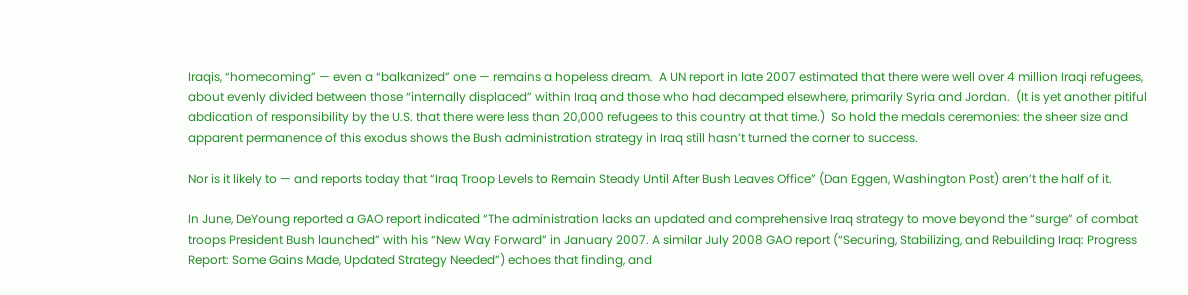Iraqis, “homecoming” — even a “balkanized” one — remains a hopeless dream.  A UN report in late 2007 estimated that there were well over 4 million Iraqi refugees, about evenly divided between those “internally displaced” within Iraq and those who had decamped elsewhere, primarily Syria and Jordan.  (It is yet another pitiful abdication of responsibility by the U.S. that there were less than 20,000 refugees to this country at that time.)  So hold the medals ceremonies: the sheer size and apparent permanence of this exodus shows the Bush administration strategy in Iraq still hasn’t turned the corner to success.

Nor is it likely to — and reports today that “Iraq Troop Levels to Remain Steady Until After Bush Leaves Office” (Dan Eggen, Washington Post) aren’t the half of it.

In June, DeYoung reported a GAO report indicated “The administration lacks an updated and comprehensive Iraq strategy to move beyond the “surge” of combat troops President Bush launched” with his “New Way Forward” in January 2007. A similar July 2008 GAO report (“Securing, Stabilizing, and Rebuilding Iraq: Progress Report: Some Gains Made, Updated Strategy Needed”) echoes that finding, and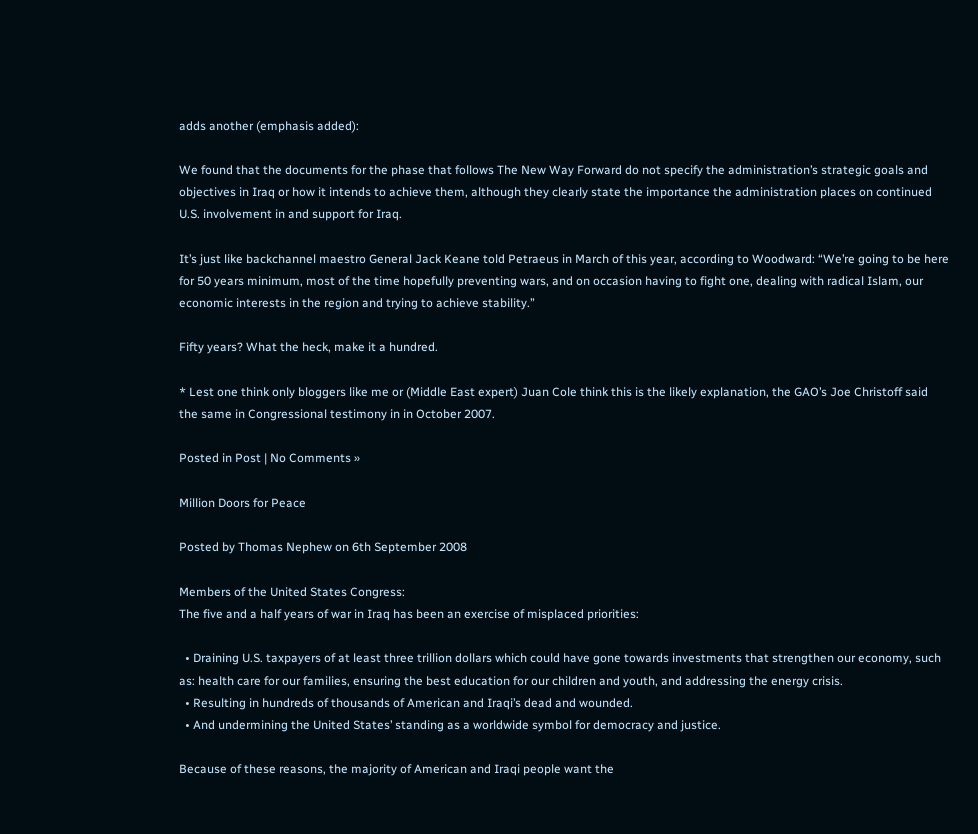adds another (emphasis added):

We found that the documents for the phase that follows The New Way Forward do not specify the administration’s strategic goals and objectives in Iraq or how it intends to achieve them, although they clearly state the importance the administration places on continued U.S. involvement in and support for Iraq.

It’s just like backchannel maestro General Jack Keane told Petraeus in March of this year, according to Woodward: “We’re going to be here for 50 years minimum, most of the time hopefully preventing wars, and on occasion having to fight one, dealing with radical Islam, our economic interests in the region and trying to achieve stability.”

Fifty years? What the heck, make it a hundred.

* Lest one think only bloggers like me or (Middle East expert) Juan Cole think this is the likely explanation, the GAO’s Joe Christoff said the same in Congressional testimony in in October 2007.

Posted in Post | No Comments »

Million Doors for Peace

Posted by Thomas Nephew on 6th September 2008

Members of the United States Congress:
The five and a half years of war in Iraq has been an exercise of misplaced priorities:

  • Draining U.S. taxpayers of at least three trillion dollars which could have gone towards investments that strengthen our economy, such as: health care for our families, ensuring the best education for our children and youth, and addressing the energy crisis.
  • Resulting in hundreds of thousands of American and Iraqi’s dead and wounded.
  • And undermining the United States’ standing as a worldwide symbol for democracy and justice.

Because of these reasons, the majority of American and Iraqi people want the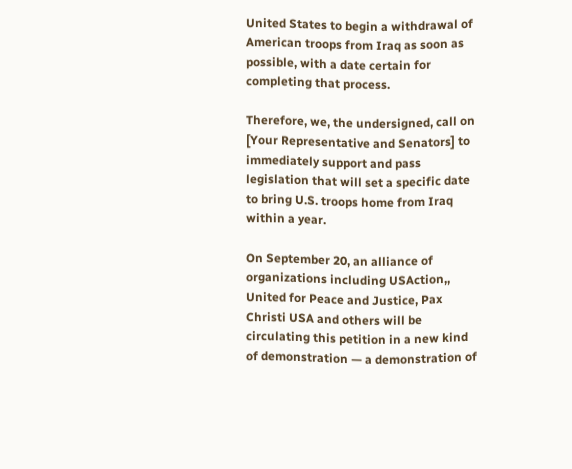United States to begin a withdrawal of American troops from Iraq as soon as possible, with a date certain for completing that process.

Therefore, we, the undersigned, call on [Your Representative and Senators] to immediately support and pass legislation that will set a specific date to bring U.S. troops home from Iraq within a year.

On September 20, an alliance of organizations including USAction,, United for Peace and Justice, Pax Christi USA and others will be circulating this petition in a new kind of demonstration — a demonstration of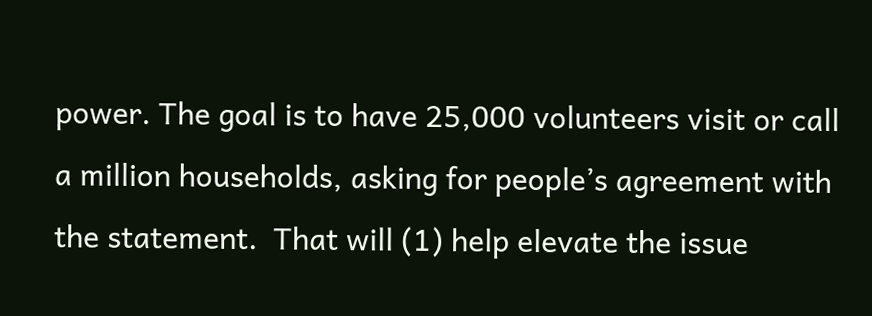power. The goal is to have 25,000 volunteers visit or call a million households, asking for people’s agreement with the statement.  That will (1) help elevate the issue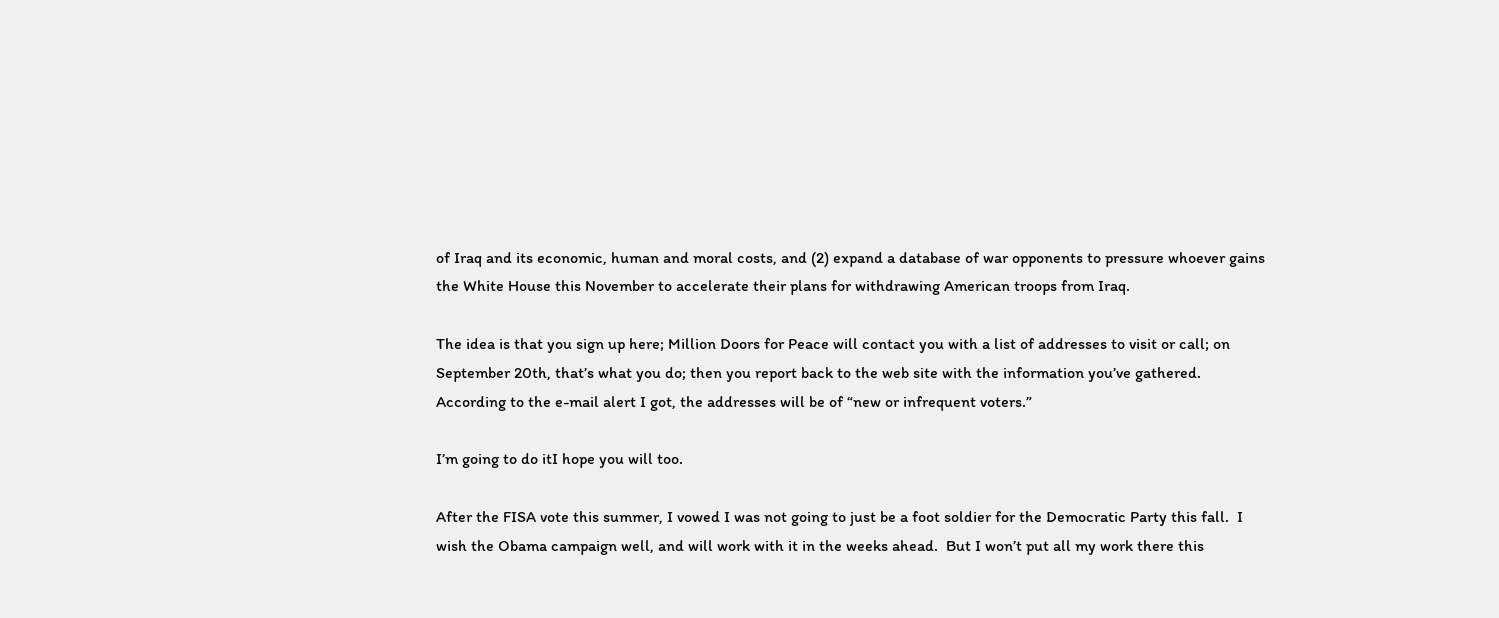of Iraq and its economic, human and moral costs, and (2) expand a database of war opponents to pressure whoever gains the White House this November to accelerate their plans for withdrawing American troops from Iraq.

The idea is that you sign up here; Million Doors for Peace will contact you with a list of addresses to visit or call; on September 20th, that’s what you do; then you report back to the web site with the information you’ve gathered. According to the e-mail alert I got, the addresses will be of “new or infrequent voters.”

I’m going to do itI hope you will too.

After the FISA vote this summer, I vowed I was not going to just be a foot soldier for the Democratic Party this fall.  I wish the Obama campaign well, and will work with it in the weeks ahead.  But I won’t put all my work there this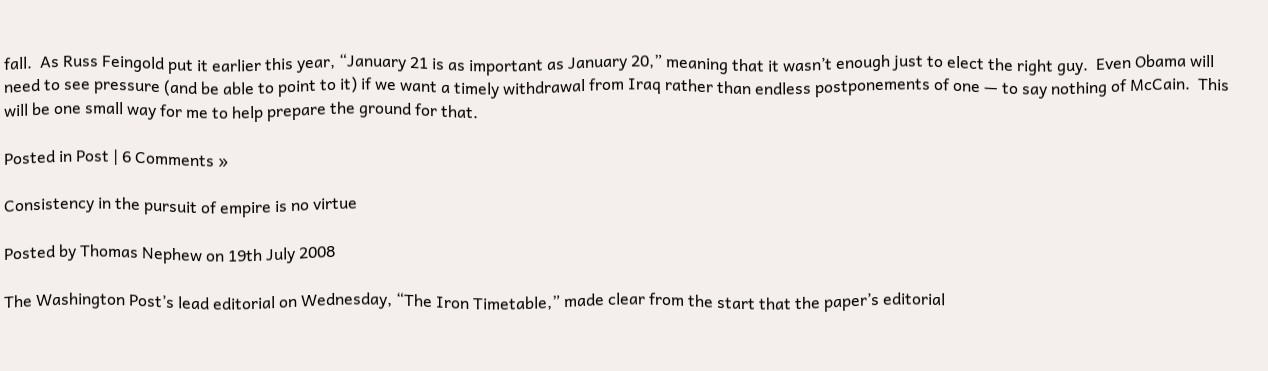fall.  As Russ Feingold put it earlier this year, “January 21 is as important as January 20,” meaning that it wasn’t enough just to elect the right guy.  Even Obama will need to see pressure (and be able to point to it) if we want a timely withdrawal from Iraq rather than endless postponements of one — to say nothing of McCain.  This will be one small way for me to help prepare the ground for that.

Posted in Post | 6 Comments »

Consistency in the pursuit of empire is no virtue

Posted by Thomas Nephew on 19th July 2008

The Washington Post’s lead editorial on Wednesday, “The Iron Timetable,” made clear from the start that the paper’s editorial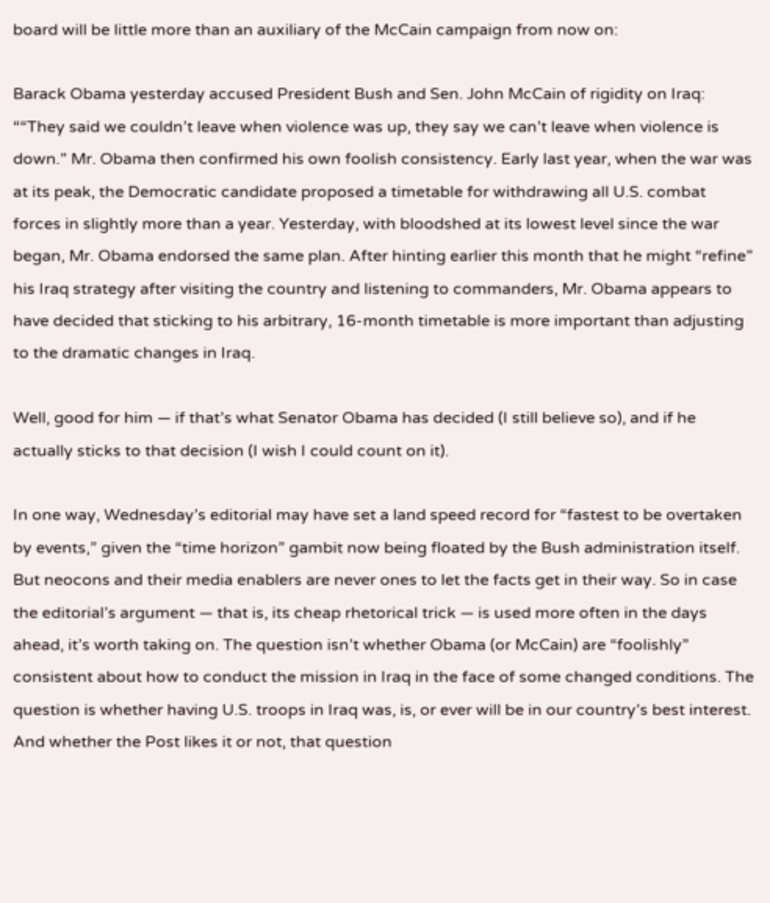board will be little more than an auxiliary of the McCain campaign from now on:

Barack Obama yesterday accused President Bush and Sen. John McCain of rigidity on Iraq: ““They said we couldn’t leave when violence was up, they say we can’t leave when violence is down.” Mr. Obama then confirmed his own foolish consistency. Early last year, when the war was at its peak, the Democratic candidate proposed a timetable for withdrawing all U.S. combat forces in slightly more than a year. Yesterday, with bloodshed at its lowest level since the war began, Mr. Obama endorsed the same plan. After hinting earlier this month that he might “refine” his Iraq strategy after visiting the country and listening to commanders, Mr. Obama appears to have decided that sticking to his arbitrary, 16-month timetable is more important than adjusting to the dramatic changes in Iraq.

Well, good for him — if that’s what Senator Obama has decided (I still believe so), and if he actually sticks to that decision (I wish I could count on it).

In one way, Wednesday’s editorial may have set a land speed record for “fastest to be overtaken by events,” given the “time horizon” gambit now being floated by the Bush administration itself. But neocons and their media enablers are never ones to let the facts get in their way. So in case the editorial’s argument — that is, its cheap rhetorical trick — is used more often in the days ahead, it’s worth taking on. The question isn’t whether Obama (or McCain) are “foolishly” consistent about how to conduct the mission in Iraq in the face of some changed conditions. The question is whether having U.S. troops in Iraq was, is, or ever will be in our country’s best interest. And whether the Post likes it or not, that question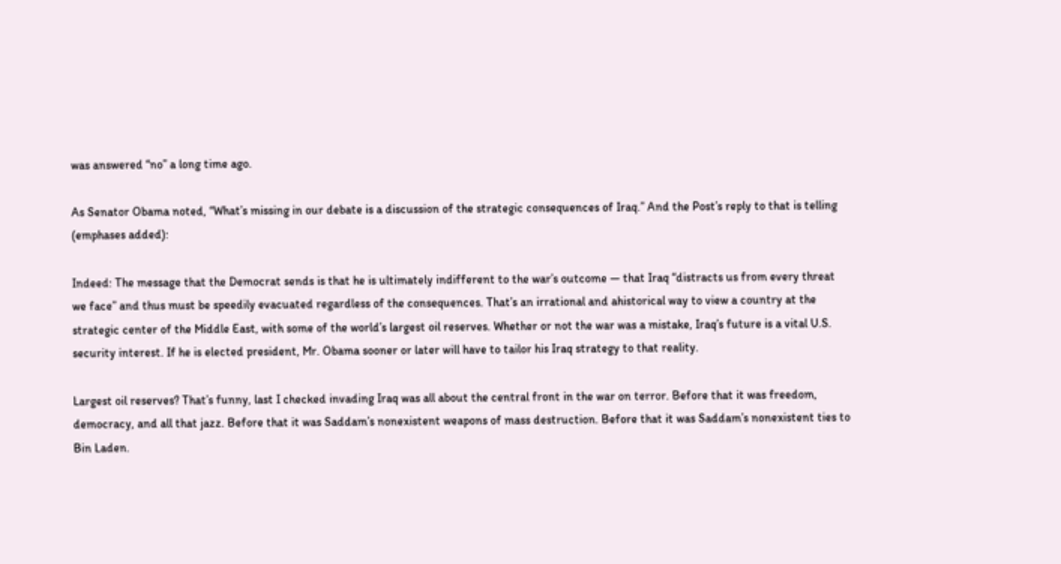was answered “no” a long time ago.

As Senator Obama noted, “What’s missing in our debate is a discussion of the strategic consequences of Iraq.” And the Post’s reply to that is telling (emphases added):

Indeed: The message that the Democrat sends is that he is ultimately indifferent to the war’s outcome — that Iraq “distracts us from every threat we face” and thus must be speedily evacuated regardless of the consequences. That’s an irrational and ahistorical way to view a country at the strategic center of the Middle East, with some of the world’s largest oil reserves. Whether or not the war was a mistake, Iraq’s future is a vital U.S. security interest. If he is elected president, Mr. Obama sooner or later will have to tailor his Iraq strategy to that reality.

Largest oil reserves? That’s funny, last I checked invading Iraq was all about the central front in the war on terror. Before that it was freedom, democracy, and all that jazz. Before that it was Saddam’s nonexistent weapons of mass destruction. Before that it was Saddam’s nonexistent ties to Bin Laden.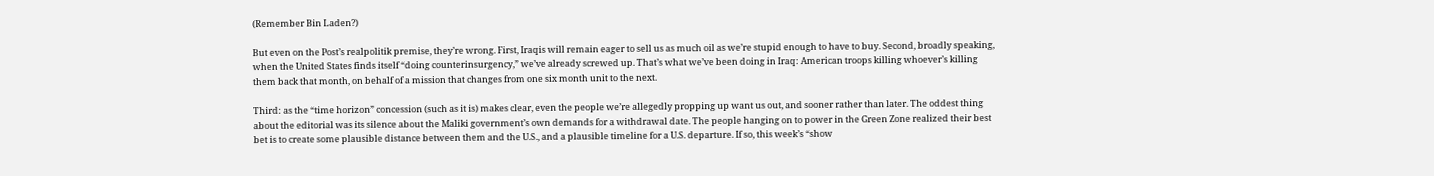(Remember Bin Laden?)

But even on the Post’s realpolitik premise, they’re wrong. First, Iraqis will remain eager to sell us as much oil as we’re stupid enough to have to buy. Second, broadly speaking, when the United States finds itself “doing counterinsurgency,” we’ve already screwed up. That’s what we’ve been doing in Iraq: American troops killing whoever’s killing them back that month, on behalf of a mission that changes from one six month unit to the next.

Third: as the “time horizon” concession (such as it is) makes clear, even the people we’re allegedly propping up want us out, and sooner rather than later. The oddest thing about the editorial was its silence about the Maliki government’s own demands for a withdrawal date. The people hanging on to power in the Green Zone realized their best bet is to create some plausible distance between them and the U.S., and a plausible timeline for a U.S. departure. If so, this week’s “show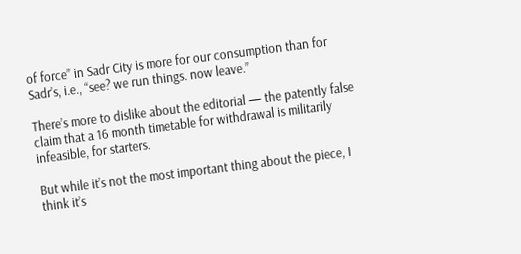of force” in Sadr City is more for our consumption than for Sadr’s, i.e., “see? we run things. now leave.”

There’s more to dislike about the editorial — the patently false claim that a 16 month timetable for withdrawal is militarily infeasible, for starters.

But while it’s not the most important thing about the piece, I think it’s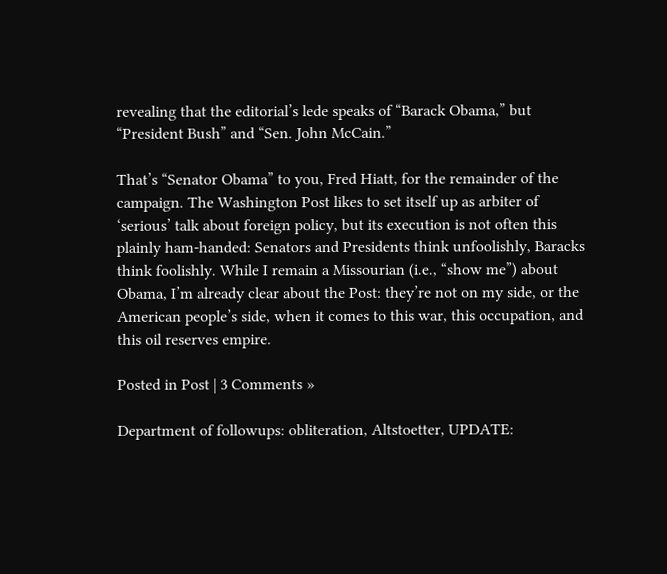revealing that the editorial’s lede speaks of “Barack Obama,” but “President Bush” and “Sen. John McCain.”

That’s “Senator Obama” to you, Fred Hiatt, for the remainder of the campaign. The Washington Post likes to set itself up as arbiter of ‘serious’ talk about foreign policy, but its execution is not often this plainly ham-handed: Senators and Presidents think unfoolishly, Baracks think foolishly. While I remain a Missourian (i.e., “show me”) about Obama, I’m already clear about the Post: they’re not on my side, or the American people’s side, when it comes to this war, this occupation, and this oil reserves empire.

Posted in Post | 3 Comments »

Department of followups: obliteration, Altstoetter, UPDATE: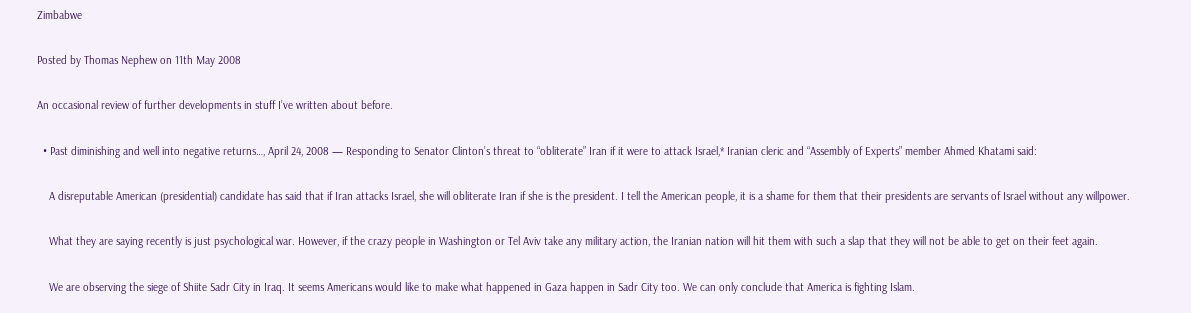Zimbabwe

Posted by Thomas Nephew on 11th May 2008

An occasional review of further developments in stuff I’ve written about before.

  • Past diminishing and well into negative returns…, April 24, 2008 — Responding to Senator Clinton’s threat to “obliterate” Iran if it were to attack Israel,* Iranian cleric and “Assembly of Experts” member Ahmed Khatami said:

    A disreputable American (presidential) candidate has said that if Iran attacks Israel, she will obliterate Iran if she is the president. I tell the American people, it is a shame for them that their presidents are servants of Israel without any willpower.

    What they are saying recently is just psychological war. However, if the crazy people in Washington or Tel Aviv take any military action, the Iranian nation will hit them with such a slap that they will not be able to get on their feet again.

    We are observing the siege of Shiite Sadr City in Iraq. It seems Americans would like to make what happened in Gaza happen in Sadr City too. We can only conclude that America is fighting Islam.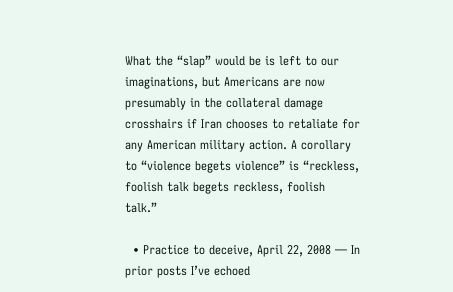What the “slap” would be is left to our imaginations, but Americans are now presumably in the collateral damage crosshairs if Iran chooses to retaliate for any American military action. A corollary to “violence begets violence” is “reckless, foolish talk begets reckless, foolish talk.”

  • Practice to deceive, April 22, 2008 — In prior posts I’ve echoed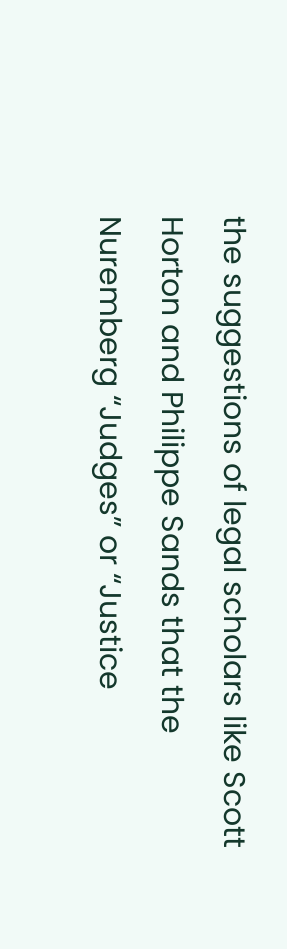the suggestions of legal scholars like Scott Horton and Philippe Sands that the Nuremberg “Judges” or “Justice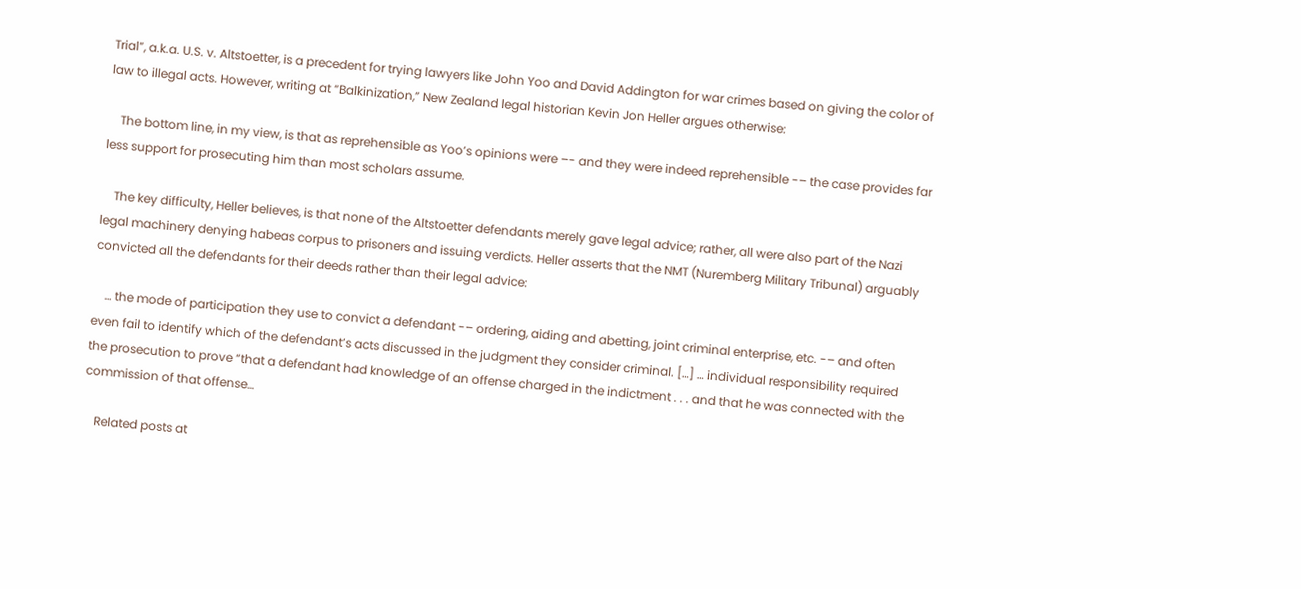Trial”, a.k.a. U.S. v. Altstoetter, is a precedent for trying lawyers like John Yoo and David Addington for war crimes based on giving the color of law to illegal acts. However, writing at “Balkinization,” New Zealand legal historian Kevin Jon Heller argues otherwise:

    The bottom line, in my view, is that as reprehensible as Yoo’s opinions were –- and they were indeed reprehensible -– the case provides far less support for prosecuting him than most scholars assume.

    The key difficulty, Heller believes, is that none of the Altstoetter defendants merely gave legal advice; rather, all were also part of the Nazi legal machinery denying habeas corpus to prisoners and issuing verdicts. Heller asserts that the NMT (Nuremberg Military Tribunal) arguably convicted all the defendants for their deeds rather than their legal advice:

    … the mode of participation they use to convict a defendant -– ordering, aiding and abetting, joint criminal enterprise, etc. -– and often even fail to identify which of the defendant’s acts discussed in the judgment they consider criminal. […] … individual responsibility required the prosecution to prove “that a defendant had knowledge of an offense charged in the indictment . . . and that he was connected with the commission of that offense…

    Related posts at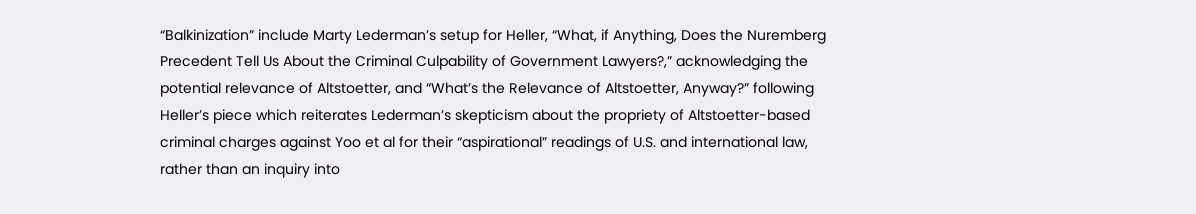“Balkinization” include Marty Lederman’s setup for Heller, “What, if Anything, Does the Nuremberg Precedent Tell Us About the Criminal Culpability of Government Lawyers?,” acknowledging the potential relevance of Altstoetter, and “What’s the Relevance of Altstoetter, Anyway?” following Heller’s piece which reiterates Lederman’s skepticism about the propriety of Altstoetter-based criminal charges against Yoo et al for their “aspirational” readings of U.S. and international law, rather than an inquiry into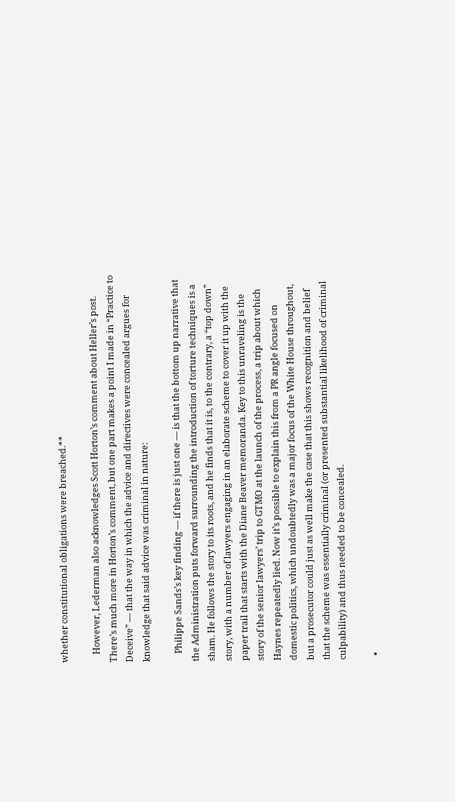whether constitutional obligations were breached.**

    However, Lederman also acknowledges Scott Horton’s comment about Heller’s post. There’s much more in Horton’s comment, but one part makes a point I made in “Practice to Deceive” — that the way in which the advice and directives were concealed argues for knowledge that said advice was criminal in nature:

    Philippe Sands’s key finding — if there is just one — is that the bottom up narrative that the Administration puts forward surrounding the introduction of torture techniques is a sham. He follows the story to its roots, and he finds that it is, to the contrary, a “top down” story, with a number of lawyers engaging in an elaborate scheme to cover it up with the paper trail that starts with the Diane Beaver memoranda. Key to this unraveling is the story of the senior lawyers’ trip to GTMO at the launch of the process, a trip about which Haynes repeatedly lied. Now it’s possible to explain this from a PR angle focused on domestic politics, which undoubtedly was a major focus of the White House throughout, but a prosecutor could just as well make the case that this shows recognition and belief that the scheme was essentially criminal (or presented substantial likelihood of criminal culpability) and thus needed to be concealed.

  •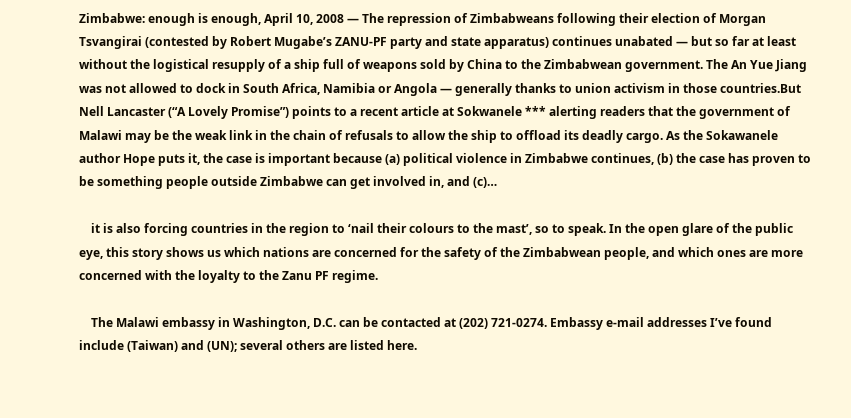Zimbabwe: enough is enough, April 10, 2008 — The repression of Zimbabweans following their election of Morgan Tsvangirai (contested by Robert Mugabe’s ZANU-PF party and state apparatus) continues unabated — but so far at least without the logistical resupply of a ship full of weapons sold by China to the Zimbabwean government. The An Yue Jiang was not allowed to dock in South Africa, Namibia or Angola — generally thanks to union activism in those countries.But Nell Lancaster (“A Lovely Promise”) points to a recent article at Sokwanele *** alerting readers that the government of Malawi may be the weak link in the chain of refusals to allow the ship to offload its deadly cargo. As the Sokawanele author Hope puts it, the case is important because (a) political violence in Zimbabwe continues, (b) the case has proven to be something people outside Zimbabwe can get involved in, and (c)…

    it is also forcing countries in the region to ‘nail their colours to the mast’, so to speak. In the open glare of the public eye, this story shows us which nations are concerned for the safety of the Zimbabwean people, and which ones are more concerned with the loyalty to the Zanu PF regime.

    The Malawi embassy in Washington, D.C. can be contacted at (202) 721-0274. Embassy e-mail addresses I’ve found include (Taiwan) and (UN); several others are listed here.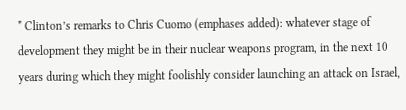* Clinton’s remarks to Chris Cuomo (emphases added): whatever stage of development they might be in their nuclear weapons program, in the next 10 years during which they might foolishly consider launching an attack on Israel,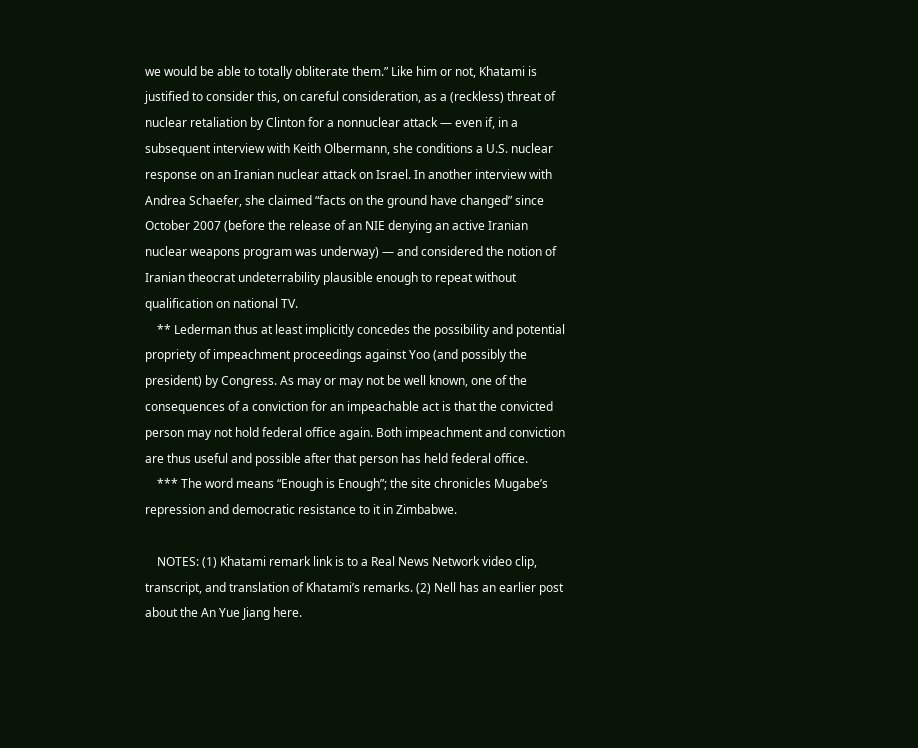we would be able to totally obliterate them.” Like him or not, Khatami is justified to consider this, on careful consideration, as a (reckless) threat of nuclear retaliation by Clinton for a nonnuclear attack — even if, in a subsequent interview with Keith Olbermann, she conditions a U.S. nuclear response on an Iranian nuclear attack on Israel. In another interview with Andrea Schaefer, she claimed “facts on the ground have changed” since October 2007 (before the release of an NIE denying an active Iranian nuclear weapons program was underway) — and considered the notion of Iranian theocrat undeterrability plausible enough to repeat without qualification on national TV.
    ** Lederman thus at least implicitly concedes the possibility and potential propriety of impeachment proceedings against Yoo (and possibly the president) by Congress. As may or may not be well known, one of the consequences of a conviction for an impeachable act is that the convicted person may not hold federal office again. Both impeachment and conviction are thus useful and possible after that person has held federal office.
    *** The word means “Enough is Enough”; the site chronicles Mugabe’s repression and democratic resistance to it in Zimbabwe.

    NOTES: (1) Khatami remark link is to a Real News Network video clip, transcript, and translation of Khatami’s remarks. (2) Nell has an earlier post about the An Yue Jiang here.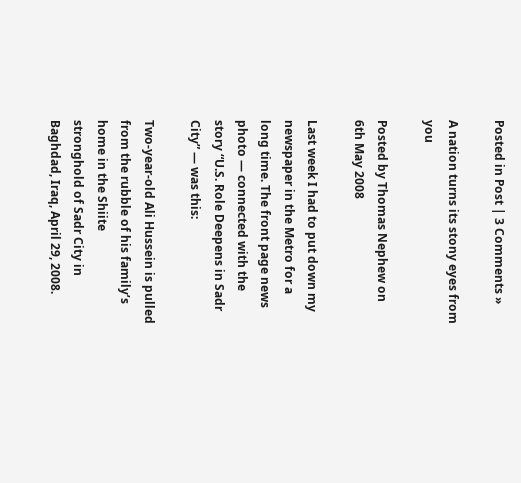Posted in Post | 3 Comments »

A nation turns its stony eyes from you

Posted by Thomas Nephew on 6th May 2008

Last week I had to put down my newspaper in the Metro for a long time. The front page news photo — connected with the story “U.S. Role Deepens in Sadr City” — was this:

Two-year-old Ali Hussein is pulled from the rubble of his family’s home in the Shiite
stronghold of Sadr City in Baghdad, Iraq, April 29, 2008.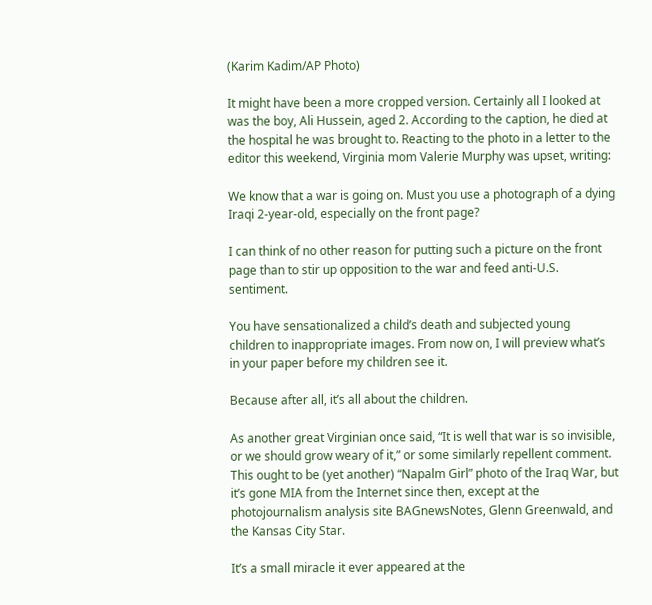(Karim Kadim/AP Photo)

It might have been a more cropped version. Certainly all I looked at was the boy, Ali Hussein, aged 2. According to the caption, he died at the hospital he was brought to. Reacting to the photo in a letter to the editor this weekend, Virginia mom Valerie Murphy was upset, writing:

We know that a war is going on. Must you use a photograph of a dying Iraqi 2-year-old, especially on the front page?

I can think of no other reason for putting such a picture on the front page than to stir up opposition to the war and feed anti-U.S. sentiment.

You have sensationalized a child’s death and subjected young children to inappropriate images. From now on, I will preview what’s in your paper before my children see it.

Because after all, it’s all about the children.

As another great Virginian once said, “It is well that war is so invisible, or we should grow weary of it,” or some similarly repellent comment. This ought to be (yet another) “Napalm Girl” photo of the Iraq War, but it’s gone MIA from the Internet since then, except at the photojournalism analysis site BAGnewsNotes, Glenn Greenwald, and the Kansas City Star.

It’s a small miracle it ever appeared at the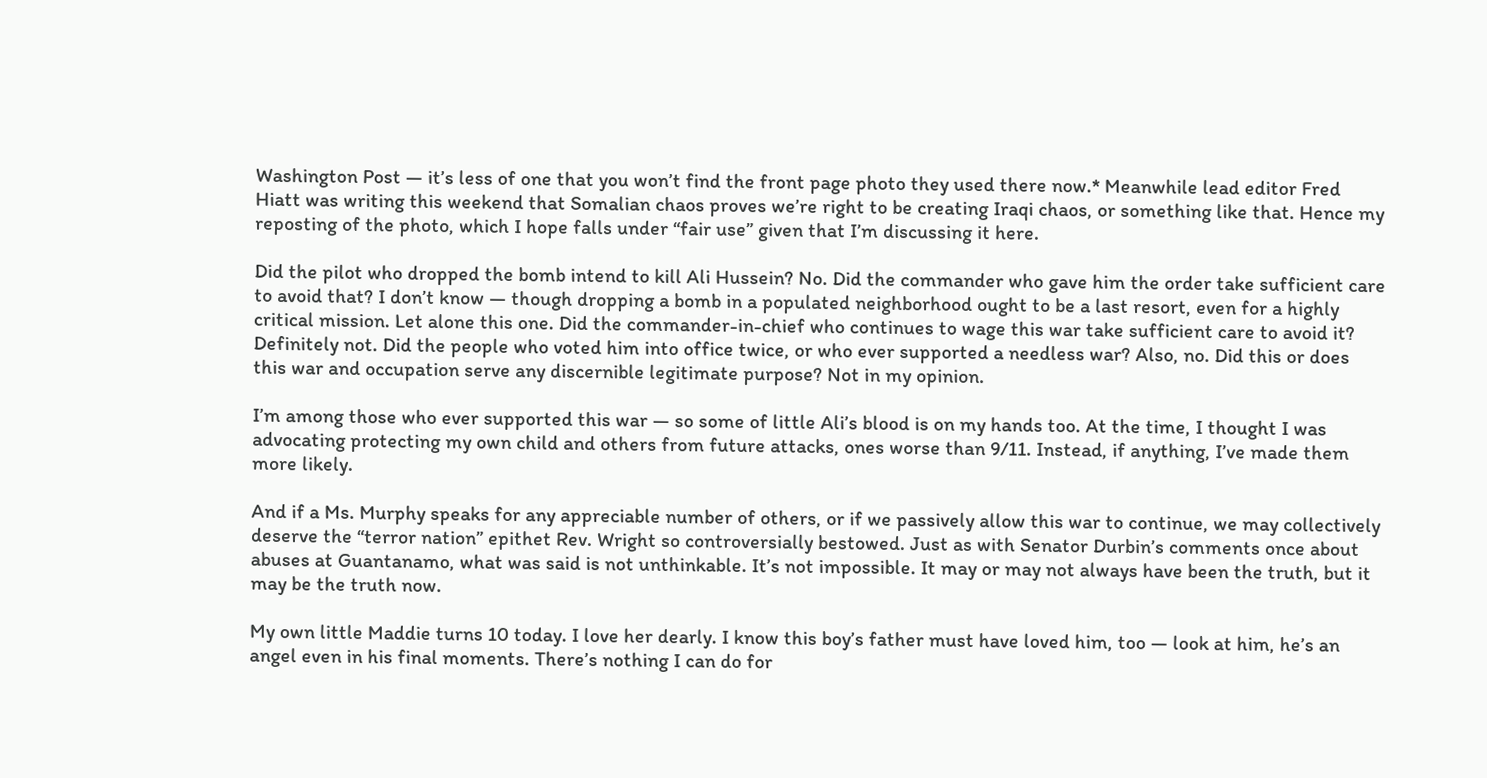Washington Post — it’s less of one that you won’t find the front page photo they used there now.* Meanwhile lead editor Fred Hiatt was writing this weekend that Somalian chaos proves we’re right to be creating Iraqi chaos, or something like that. Hence my reposting of the photo, which I hope falls under “fair use” given that I’m discussing it here.

Did the pilot who dropped the bomb intend to kill Ali Hussein? No. Did the commander who gave him the order take sufficient care to avoid that? I don’t know — though dropping a bomb in a populated neighborhood ought to be a last resort, even for a highly critical mission. Let alone this one. Did the commander-in-chief who continues to wage this war take sufficient care to avoid it? Definitely not. Did the people who voted him into office twice, or who ever supported a needless war? Also, no. Did this or does this war and occupation serve any discernible legitimate purpose? Not in my opinion.

I’m among those who ever supported this war — so some of little Ali’s blood is on my hands too. At the time, I thought I was advocating protecting my own child and others from future attacks, ones worse than 9/11. Instead, if anything, I’ve made them more likely.

And if a Ms. Murphy speaks for any appreciable number of others, or if we passively allow this war to continue, we may collectively deserve the “terror nation” epithet Rev. Wright so controversially bestowed. Just as with Senator Durbin’s comments once about abuses at Guantanamo, what was said is not unthinkable. It’s not impossible. It may or may not always have been the truth, but it may be the truth now.

My own little Maddie turns 10 today. I love her dearly. I know this boy’s father must have loved him, too — look at him, he’s an angel even in his final moments. There’s nothing I can do for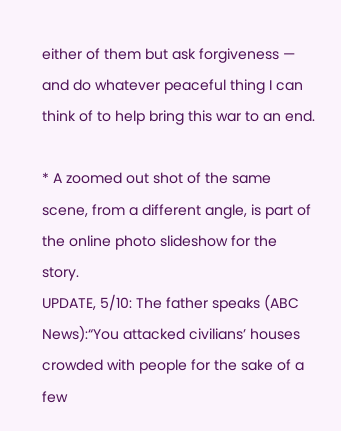either of them but ask forgiveness — and do whatever peaceful thing I can think of to help bring this war to an end.

* A zoomed out shot of the same scene, from a different angle, is part of the online photo slideshow for the story.
UPDATE, 5/10: The father speaks (ABC News):“You attacked civilians’ houses crowded with people for the sake of a few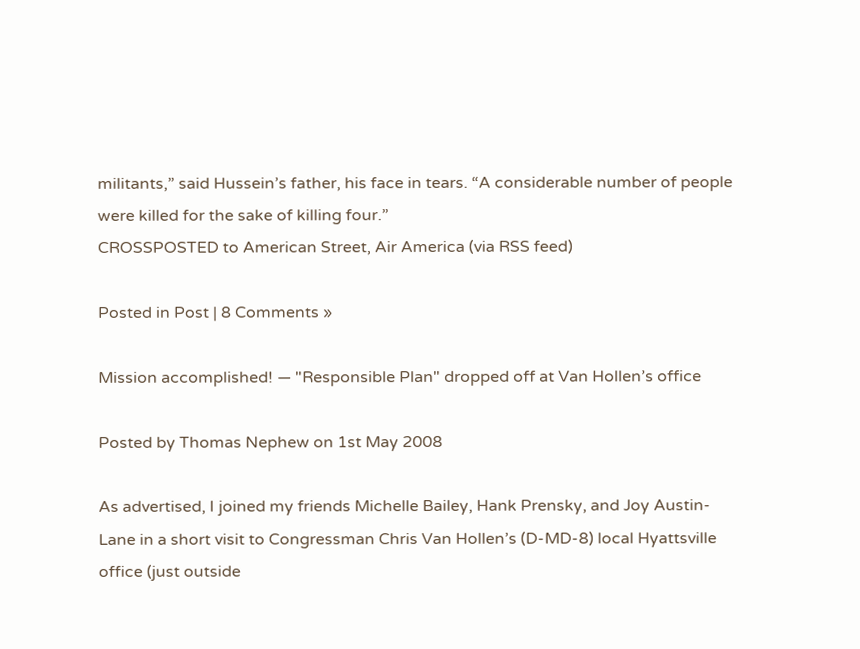militants,” said Hussein’s father, his face in tears. “A considerable number of people were killed for the sake of killing four.”
CROSSPOSTED to American Street, Air America (via RSS feed)

Posted in Post | 8 Comments »

Mission accomplished! — "Responsible Plan" dropped off at Van Hollen’s office

Posted by Thomas Nephew on 1st May 2008

As advertised, I joined my friends Michelle Bailey, Hank Prensky, and Joy Austin-Lane in a short visit to Congressman Chris Van Hollen’s (D-MD-8) local Hyattsville office (just outside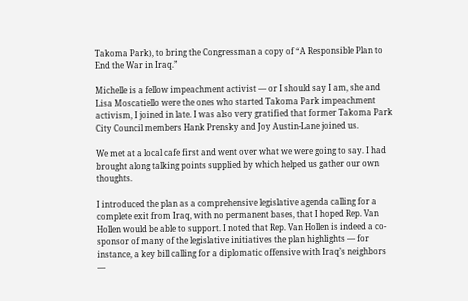Takoma Park), to bring the Congressman a copy of “A Responsible Plan to End the War in Iraq.”

Michelle is a fellow impeachment activist — or I should say I am, she and Lisa Moscatiello were the ones who started Takoma Park impeachment activism, I joined in late. I was also very gratified that former Takoma Park City Council members Hank Prensky and Joy Austin-Lane joined us.

We met at a local cafe first and went over what we were going to say. I had brought along talking points supplied by which helped us gather our own thoughts.

I introduced the plan as a comprehensive legislative agenda calling for a complete exit from Iraq, with no permanent bases, that I hoped Rep. Van Hollen would be able to support. I noted that Rep. Van Hollen is indeed a co-sponsor of many of the legislative initiatives the plan highlights — for instance, a key bill calling for a diplomatic offensive with Iraq’s neighbors —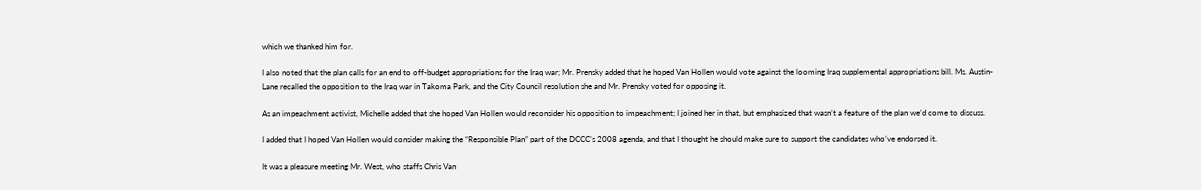which we thanked him for.

I also noted that the plan calls for an end to off-budget appropriations for the Iraq war; Mr. Prensky added that he hoped Van Hollen would vote against the looming Iraq supplemental appropriations bill. Ms. Austin-Lane recalled the opposition to the Iraq war in Takoma Park, and the City Council resolution she and Mr. Prensky voted for opposing it.

As an impeachment activist, Michelle added that she hoped Van Hollen would reconsider his opposition to impeachment; I joined her in that, but emphasized that wasn’t a feature of the plan we’d come to discuss.

I added that I hoped Van Hollen would consider making the “Responsible Plan” part of the DCCC’s 2008 agenda, and that I thought he should make sure to support the candidates who’ve endorsed it.

It was a pleasure meeting Mr. West, who staffs Chris Van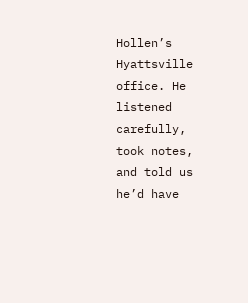Hollen’s Hyattsville office. He listened carefully, took notes, and told us he’d have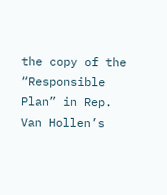the copy of the “Responsible Plan” in Rep. Van Hollen’s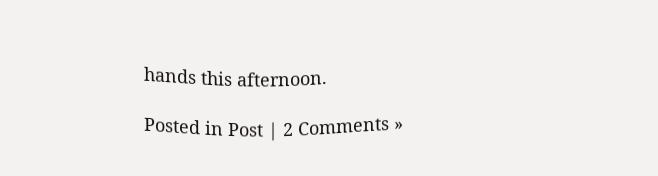hands this afternoon.

Posted in Post | 2 Comments »